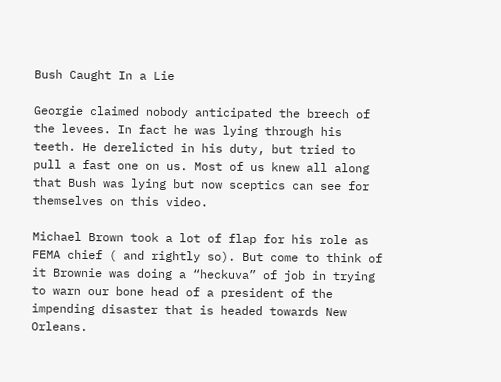Bush Caught In a Lie

Georgie claimed nobody anticipated the breech of the levees. In fact he was lying through his teeth. He derelicted in his duty, but tried to pull a fast one on us. Most of us knew all along that Bush was lying but now sceptics can see for themselves on this video.

Michael Brown took a lot of flap for his role as FEMA chief ( and rightly so). But come to think of it Brownie was doing a “heckuva” of job in trying to warn our bone head of a president of the impending disaster that is headed towards New Orleans.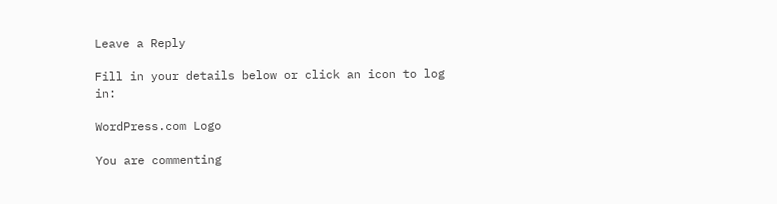Leave a Reply

Fill in your details below or click an icon to log in:

WordPress.com Logo

You are commenting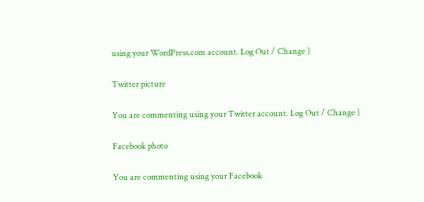using your WordPress.com account. Log Out / Change )

Twitter picture

You are commenting using your Twitter account. Log Out / Change )

Facebook photo

You are commenting using your Facebook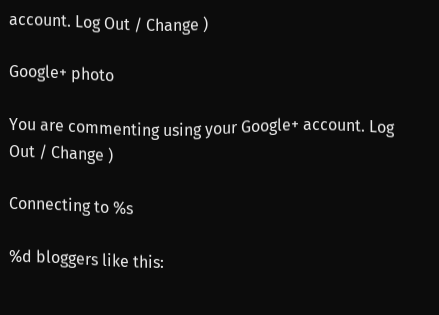account. Log Out / Change )

Google+ photo

You are commenting using your Google+ account. Log Out / Change )

Connecting to %s

%d bloggers like this: